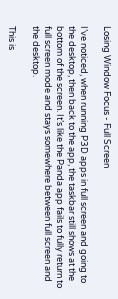Losing Window Focus - Full Screen

I’ve noticed, when running P3D apps in full screen and going to the desktop, then back to the app, the taskbar still shows at the bottom of the screen. It’s like the Panda app fails to fully return to full screen mode and stays somewhere between full screen and the desktop.

This is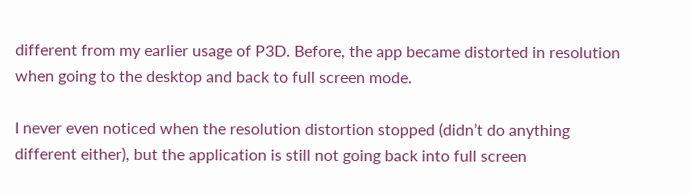different from my earlier usage of P3D. Before, the app became distorted in resolution when going to the desktop and back to full screen mode.

I never even noticed when the resolution distortion stopped (didn’t do anything different either), but the application is still not going back into full screen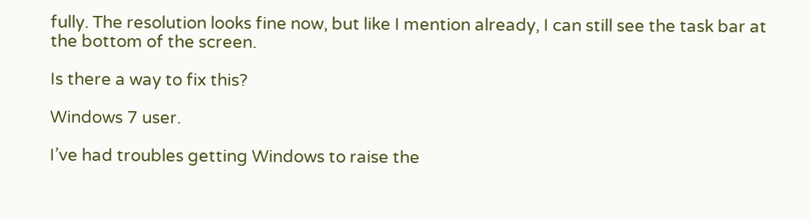fully. The resolution looks fine now, but like I mention already, I can still see the task bar at the bottom of the screen.

Is there a way to fix this?

Windows 7 user.

I’ve had troubles getting Windows to raise the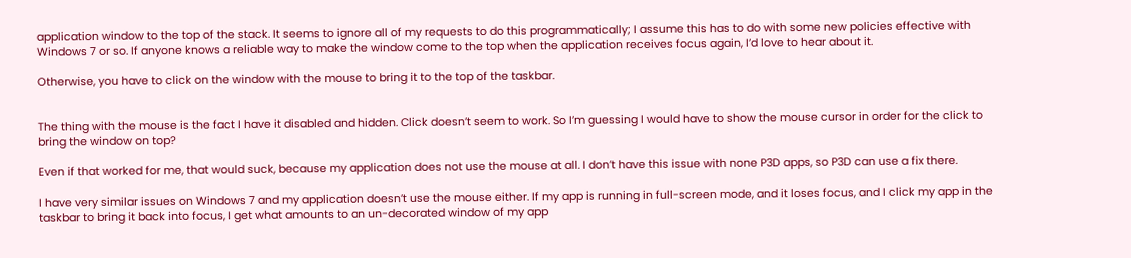application window to the top of the stack. It seems to ignore all of my requests to do this programmatically; I assume this has to do with some new policies effective with Windows 7 or so. If anyone knows a reliable way to make the window come to the top when the application receives focus again, I’d love to hear about it.

Otherwise, you have to click on the window with the mouse to bring it to the top of the taskbar.


The thing with the mouse is the fact I have it disabled and hidden. Click doesn’t seem to work. So I’m guessing I would have to show the mouse cursor in order for the click to bring the window on top?

Even if that worked for me, that would suck, because my application does not use the mouse at all. I don’t have this issue with none P3D apps, so P3D can use a fix there.

I have very similar issues on Windows 7 and my application doesn’t use the mouse either. If my app is running in full-screen mode, and it loses focus, and I click my app in the taskbar to bring it back into focus, I get what amounts to an un-decorated window of my app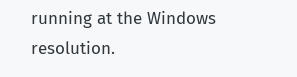running at the Windows resolution.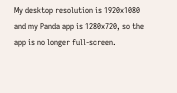My desktop resolution is 1920x1080 and my Panda app is 1280x720, so the app is no longer full-screen.